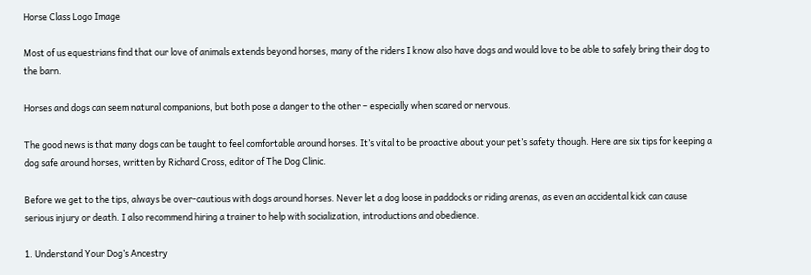Horse Class Logo Image

Most of us equestrians find that our love of animals extends beyond horses, many of the riders I know also have dogs and would love to be able to safely bring their dog to the barn.

Horses and dogs can seem natural companions, but both pose a danger to the other – especially when scared or nervous.

The good news is that many dogs can be taught to feel comfortable around horses. It’s vital to be proactive about your pet’s safety though. Here are six tips for keeping a dog safe around horses, written by Richard Cross, editor of The Dog Clinic.

Before we get to the tips, always be over-cautious with dogs around horses. Never let a dog loose in paddocks or riding arenas, as even an accidental kick can cause serious injury or death. I also recommend hiring a trainer to help with socialization, introductions and obedience.

1. Understand Your Dog’s Ancestry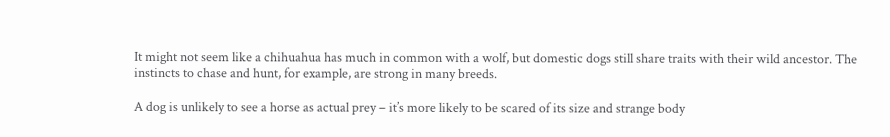It might not seem like a chihuahua has much in common with a wolf, but domestic dogs still share traits with their wild ancestor. The instincts to chase and hunt, for example, are strong in many breeds.

A dog is unlikely to see a horse as actual prey – it’s more likely to be scared of its size and strange body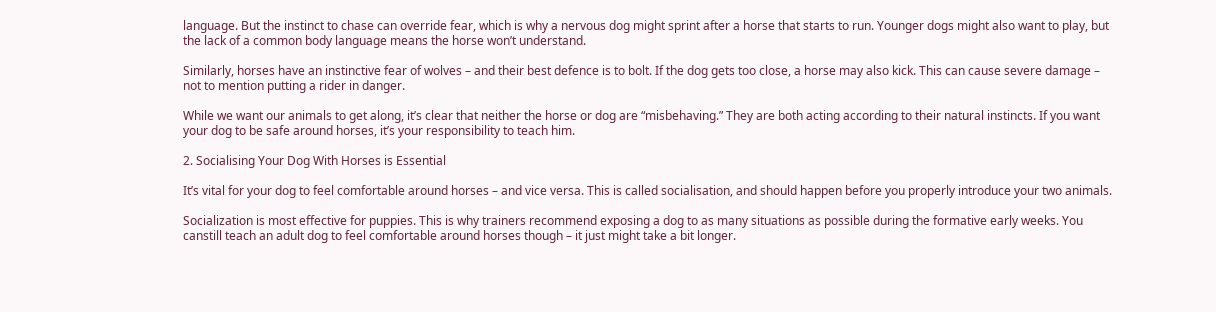language. But the instinct to chase can override fear, which is why a nervous dog might sprint after a horse that starts to run. Younger dogs might also want to play, but the lack of a common body language means the horse won’t understand.

Similarly, horses have an instinctive fear of wolves – and their best defence is to bolt. If the dog gets too close, a horse may also kick. This can cause severe damage – not to mention putting a rider in danger.

While we want our animals to get along, it’s clear that neither the horse or dog are “misbehaving.” They are both acting according to their natural instincts. If you want your dog to be safe around horses, it’s your responsibility to teach him.

2. Socialising Your Dog With Horses is Essential

It’s vital for your dog to feel comfortable around horses – and vice versa. This is called socialisation, and should happen before you properly introduce your two animals.

Socialization is most effective for puppies. This is why trainers recommend exposing a dog to as many situations as possible during the formative early weeks. You canstill teach an adult dog to feel comfortable around horses though – it just might take a bit longer.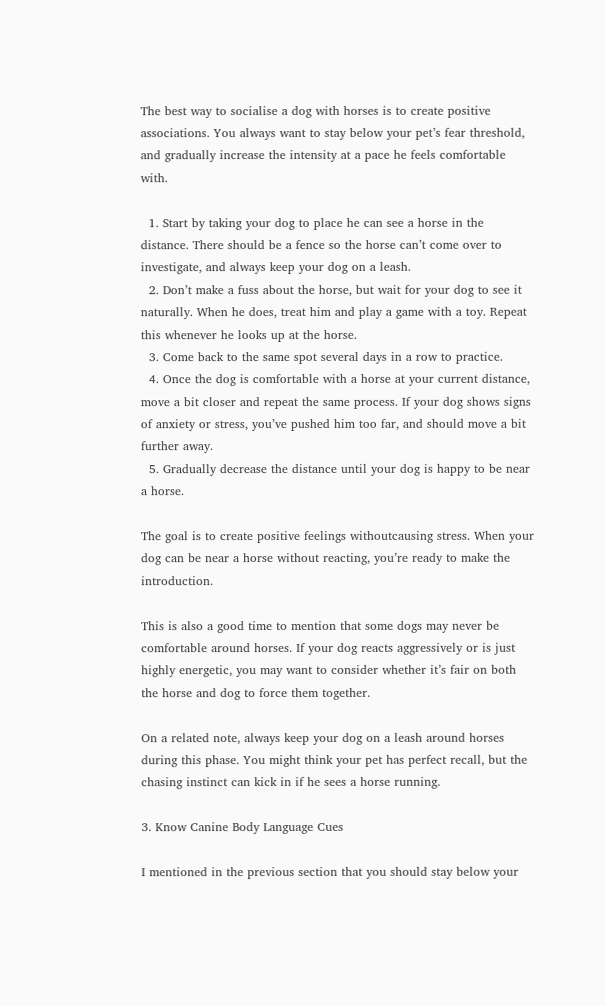The best way to socialise a dog with horses is to create positive associations. You always want to stay below your pet’s fear threshold, and gradually increase the intensity at a pace he feels comfortable with.

  1. Start by taking your dog to place he can see a horse in the distance. There should be a fence so the horse can’t come over to investigate, and always keep your dog on a leash.
  2. Don’t make a fuss about the horse, but wait for your dog to see it naturally. When he does, treat him and play a game with a toy. Repeat this whenever he looks up at the horse.
  3. Come back to the same spot several days in a row to practice.
  4. Once the dog is comfortable with a horse at your current distance, move a bit closer and repeat the same process. If your dog shows signs of anxiety or stress, you’ve pushed him too far, and should move a bit further away.
  5. Gradually decrease the distance until your dog is happy to be near a horse.

The goal is to create positive feelings withoutcausing stress. When your dog can be near a horse without reacting, you’re ready to make the introduction.

This is also a good time to mention that some dogs may never be comfortable around horses. If your dog reacts aggressively or is just highly energetic, you may want to consider whether it’s fair on both the horse and dog to force them together.

On a related note, always keep your dog on a leash around horses during this phase. You might think your pet has perfect recall, but the chasing instinct can kick in if he sees a horse running.

3. Know Canine Body Language Cues

I mentioned in the previous section that you should stay below your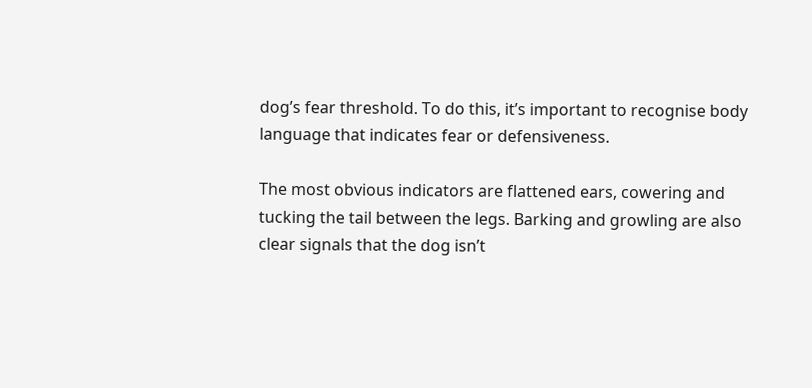dog’s fear threshold. To do this, it’s important to recognise body language that indicates fear or defensiveness.

The most obvious indicators are flattened ears, cowering and tucking the tail between the legs. Barking and growling are also clear signals that the dog isn’t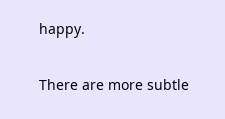happy.

There are more subtle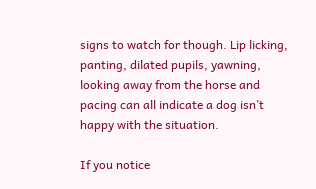signs to watch for though. Lip licking, panting, dilated pupils, yawning, looking away from the horse and pacing can all indicate a dog isn’t happy with the situation.

If you notice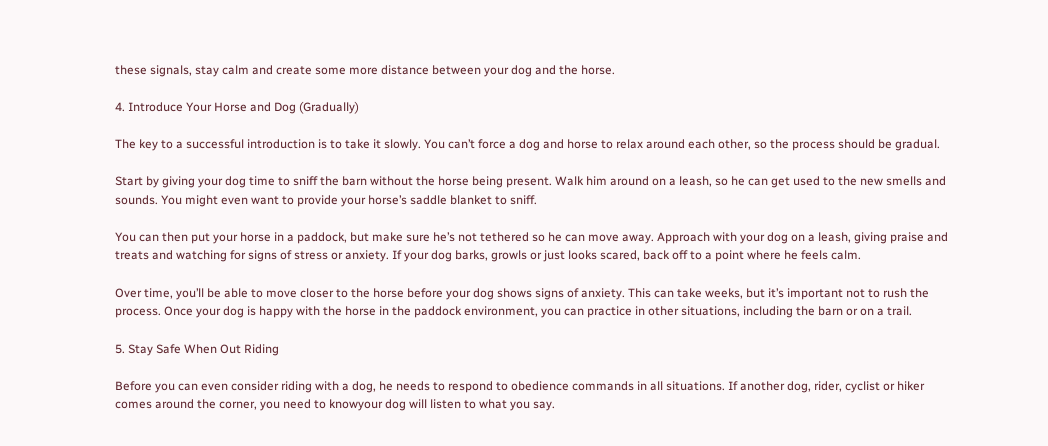these signals, stay calm and create some more distance between your dog and the horse.

4. Introduce Your Horse and Dog (Gradually)

The key to a successful introduction is to take it slowly. You can’t force a dog and horse to relax around each other, so the process should be gradual.

Start by giving your dog time to sniff the barn without the horse being present. Walk him around on a leash, so he can get used to the new smells and sounds. You might even want to provide your horse’s saddle blanket to sniff.

You can then put your horse in a paddock, but make sure he’s not tethered so he can move away. Approach with your dog on a leash, giving praise and treats and watching for signs of stress or anxiety. If your dog barks, growls or just looks scared, back off to a point where he feels calm.

Over time, you’ll be able to move closer to the horse before your dog shows signs of anxiety. This can take weeks, but it’s important not to rush the process. Once your dog is happy with the horse in the paddock environment, you can practice in other situations, including the barn or on a trail.

5. Stay Safe When Out Riding

Before you can even consider riding with a dog, he needs to respond to obedience commands in all situations. If another dog, rider, cyclist or hiker comes around the corner, you need to knowyour dog will listen to what you say.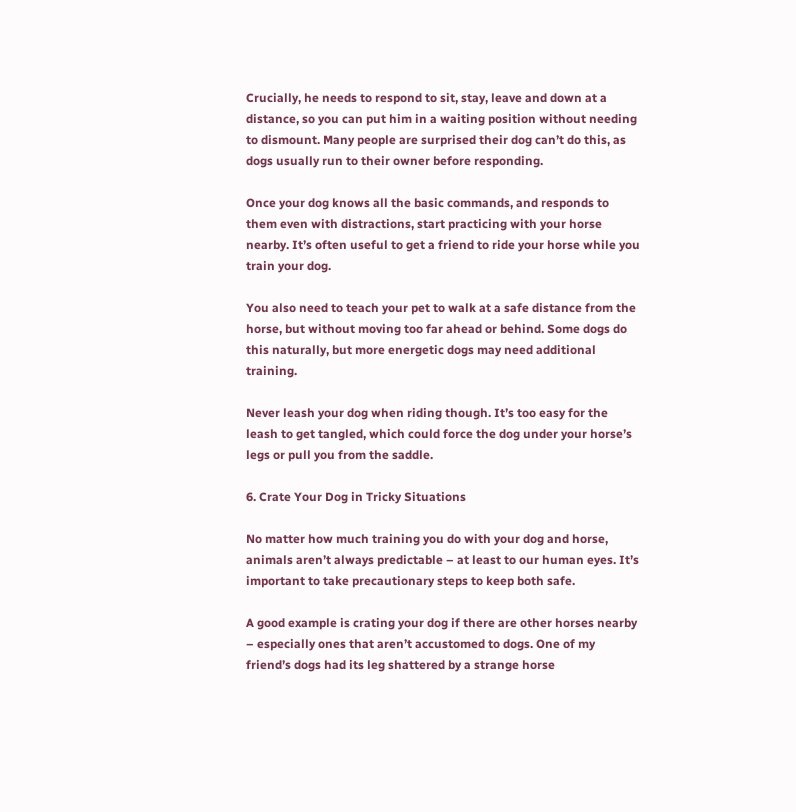Crucially, he needs to respond to sit, stay, leave and down at a distance, so you can put him in a waiting position without needing to dismount. Many people are surprised their dog can’t do this, as dogs usually run to their owner before responding.

Once your dog knows all the basic commands, and responds to them even with distractions, start practicing with your horse nearby. It’s often useful to get a friend to ride your horse while you train your dog.

You also need to teach your pet to walk at a safe distance from the horse, but without moving too far ahead or behind. Some dogs do this naturally, but more energetic dogs may need additional training.

Never leash your dog when riding though. It’s too easy for the leash to get tangled, which could force the dog under your horse’s legs or pull you from the saddle.

6. Crate Your Dog in Tricky Situations

No matter how much training you do with your dog and horse, animals aren’t always predictable – at least to our human eyes. It’s important to take precautionary steps to keep both safe.

A good example is crating your dog if there are other horses nearby – especially ones that aren’t accustomed to dogs. One of my friend’s dogs had its leg shattered by a strange horse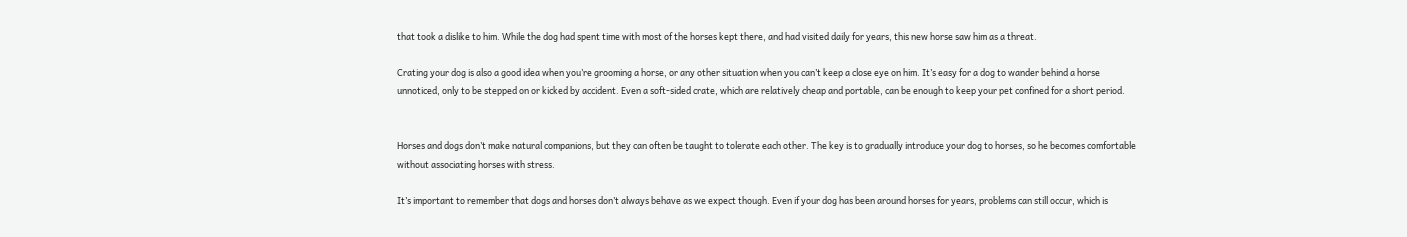that took a dislike to him. While the dog had spent time with most of the horses kept there, and had visited daily for years, this new horse saw him as a threat.

Crating your dog is also a good idea when you’re grooming a horse, or any other situation when you can’t keep a close eye on him. It’s easy for a dog to wander behind a horse unnoticed, only to be stepped on or kicked by accident. Even a soft-sided crate, which are relatively cheap and portable, can be enough to keep your pet confined for a short period.


Horses and dogs don’t make natural companions, but they can often be taught to tolerate each other. The key is to gradually introduce your dog to horses, so he becomes comfortable without associating horses with stress.

It’s important to remember that dogs and horses don’t always behave as we expect though. Even if your dog has been around horses for years, problems can still occur, which is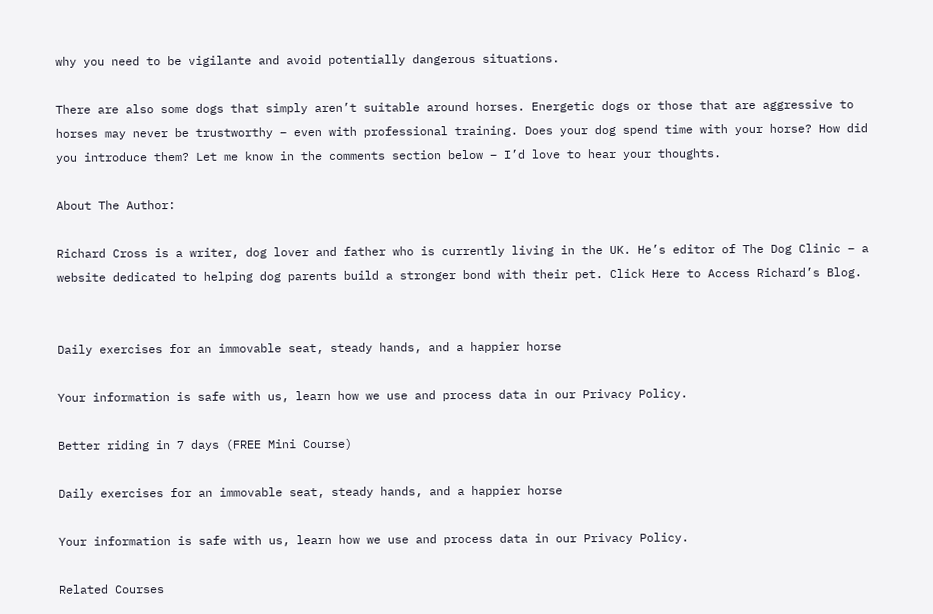why you need to be vigilante and avoid potentially dangerous situations.

There are also some dogs that simply aren’t suitable around horses. Energetic dogs or those that are aggressive to horses may never be trustworthy – even with professional training. Does your dog spend time with your horse? How did you introduce them? Let me know in the comments section below – I’d love to hear your thoughts.

About The Author:

Richard Cross is a writer, dog lover and father who is currently living in the UK. He’s editor of The Dog Clinic – a website dedicated to helping dog parents build a stronger bond with their pet. Click Here to Access Richard’s Blog.


Daily exercises for an immovable seat, steady hands, and a happier horse

Your information is safe with us, learn how we use and process data in our Privacy Policy.

Better riding in 7 days (FREE Mini Course)

Daily exercises for an immovable seat, steady hands, and a happier horse

Your information is safe with us, learn how we use and process data in our Privacy Policy.

Related Courses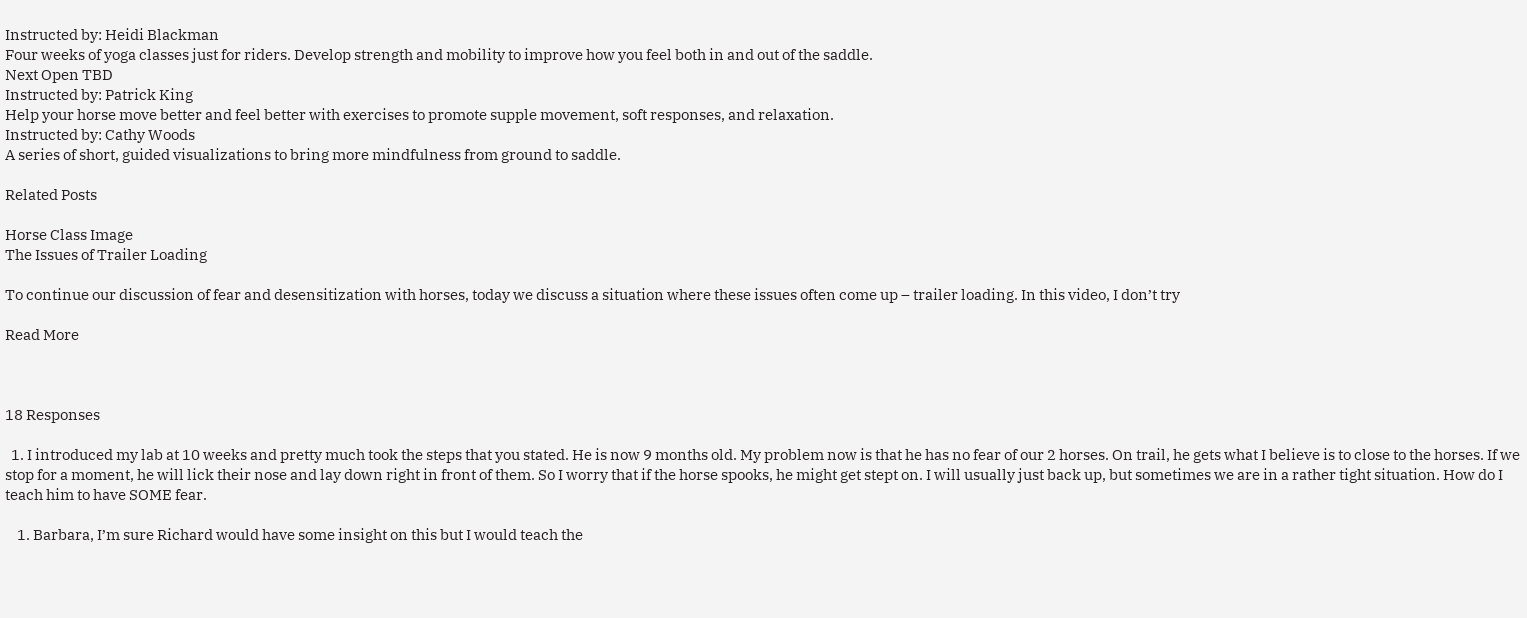Instructed by: Heidi Blackman
Four weeks of yoga classes just for riders. Develop strength and mobility to improve how you feel both in and out of the saddle.
Next Open TBD
Instructed by: Patrick King
Help your horse move better and feel better with exercises to promote supple movement, soft responses, and relaxation.
Instructed by: Cathy Woods
A series of short, guided visualizations to bring more mindfulness from ground to saddle.

Related Posts

Horse Class Image
The Issues of Trailer Loading

To continue our discussion of fear and desensitization with horses, today we discuss a situation where these issues often come up – trailer loading. In this video, I don’t try

Read More



18 Responses

  1. I introduced my lab at 10 weeks and pretty much took the steps that you stated. He is now 9 months old. My problem now is that he has no fear of our 2 horses. On trail, he gets what I believe is to close to the horses. If we stop for a moment, he will lick their nose and lay down right in front of them. So I worry that if the horse spooks, he might get stept on. I will usually just back up, but sometimes we are in a rather tight situation. How do I teach him to have SOME fear.

    1. Barbara, I’m sure Richard would have some insight on this but I would teach the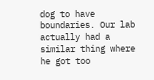dog to have boundaries. Our lab actually had a similar thing where he got too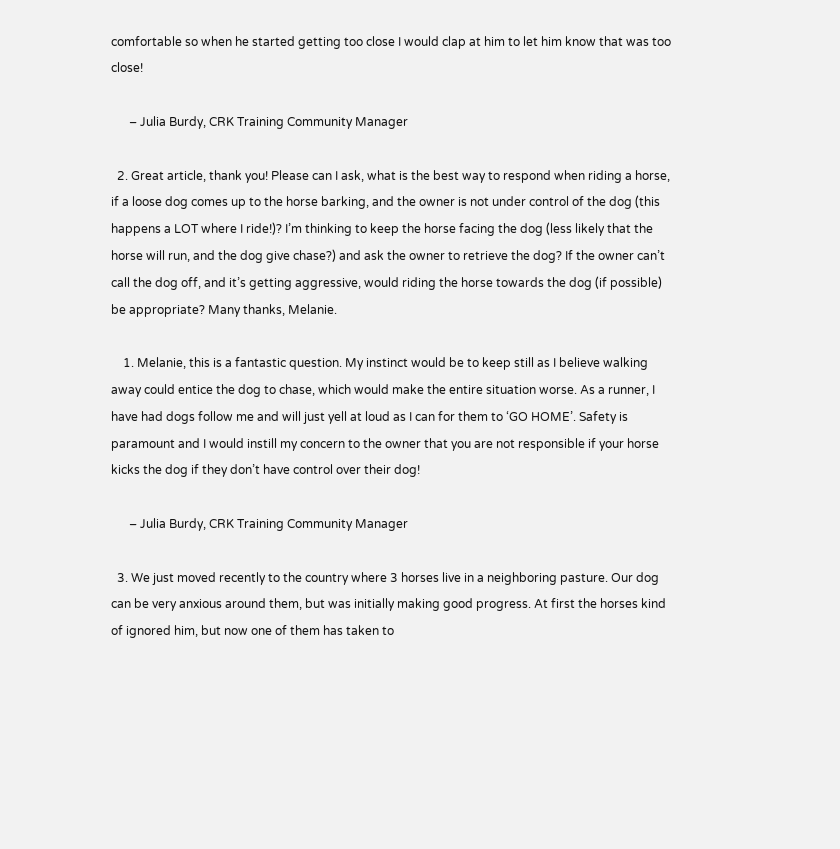comfortable so when he started getting too close I would clap at him to let him know that was too close!

      – Julia Burdy, CRK Training Community Manager

  2. Great article, thank you! Please can I ask, what is the best way to respond when riding a horse, if a loose dog comes up to the horse barking, and the owner is not under control of the dog (this happens a LOT where I ride!)? I’m thinking to keep the horse facing the dog (less likely that the horse will run, and the dog give chase?) and ask the owner to retrieve the dog? If the owner can’t call the dog off, and it’s getting aggressive, would riding the horse towards the dog (if possible) be appropriate? Many thanks, Melanie.

    1. Melanie, this is a fantastic question. My instinct would be to keep still as I believe walking away could entice the dog to chase, which would make the entire situation worse. As a runner, I have had dogs follow me and will just yell at loud as I can for them to ‘GO HOME’. Safety is paramount and I would instill my concern to the owner that you are not responsible if your horse kicks the dog if they don’t have control over their dog!

      – Julia Burdy, CRK Training Community Manager

  3. We just moved recently to the country where 3 horses live in a neighboring pasture. Our dog can be very anxious around them, but was initially making good progress. At first the horses kind of ignored him, but now one of them has taken to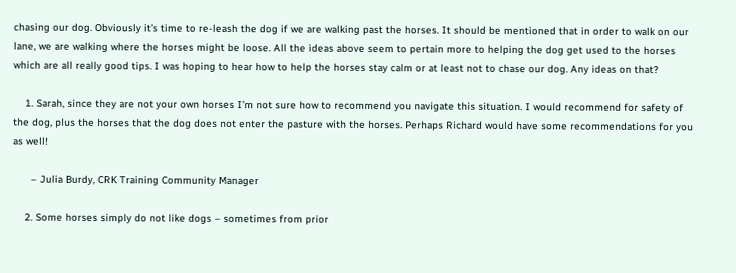chasing our dog. Obviously it’s time to re-leash the dog if we are walking past the horses. It should be mentioned that in order to walk on our lane, we are walking where the horses might be loose. All the ideas above seem to pertain more to helping the dog get used to the horses which are all really good tips. I was hoping to hear how to help the horses stay calm or at least not to chase our dog. Any ideas on that?

    1. Sarah, since they are not your own horses I’m not sure how to recommend you navigate this situation. I would recommend for safety of the dog, plus the horses that the dog does not enter the pasture with the horses. Perhaps Richard would have some recommendations for you as well!

      – Julia Burdy, CRK Training Community Manager

    2. Some horses simply do not like dogs – sometimes from prior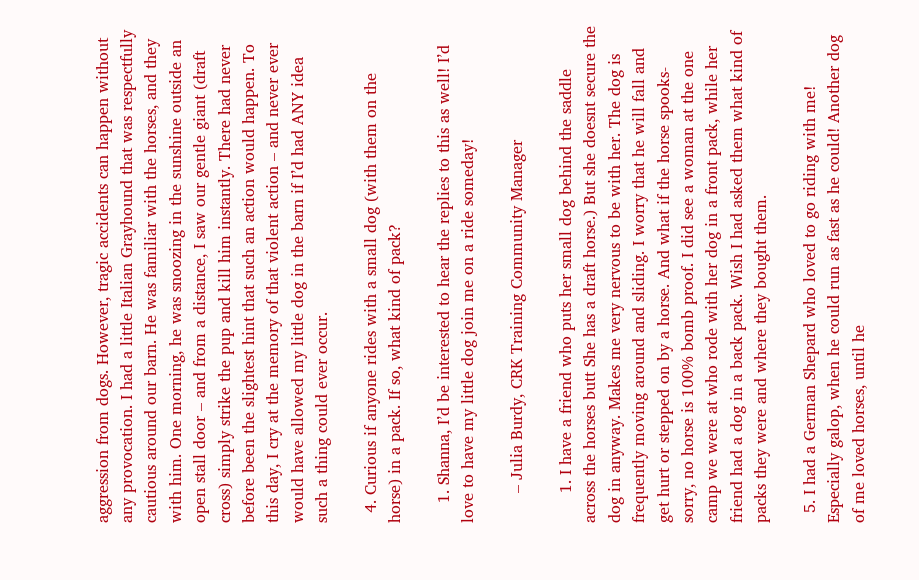aggression from dogs. However, tragic accidents can happen without any provocation. I had a little Italian Grayhound that was respectfully cautious around our barn. He was familiar with the horses, and they with him. One morning, he was snoozing in the sunshine outside an open stall door – and from a distance, I saw our gentle giant (draft cross) simply strike the pup and kill him instantly. There had never before been the slightest hint that such an action would happen. To this day, I cry at the memory of that violent action – and never ever would have allowed my little dog in the barn if I’d had ANY idea such a thing could ever occur.

  4. Curious if anyone rides with a small dog (with them on the horse) in a pack. If so, what kind of pack?

    1. Shanna, I’d be interested to hear the replies to this as well! I’d love to have my little dog join me on a ride someday!

      – Julia Burdy, CRK Training Community Manager

      1. I have a friend who puts her small dog behind the saddle across the horses butt She has a draft horse.) But she doesnt secure the dog in anyway. Makes me very nervous to be with her. The dog is frequently moving around and sliding. I worry that he will fall and get hurt or stepped on by a horse. And what if the horse spooks- sorry, no horse is 100% bomb proof. I did see a woman at the one camp we were at who rode with her dog in a front pack, while her friend had a dog in a back pack. Wish I had asked them what kind of packs they were and where they bought them.

  5. I had a German Shepard who loved to go riding with me! Especially galop, when he could run as fast as he could! Another dog of me loved horses, until he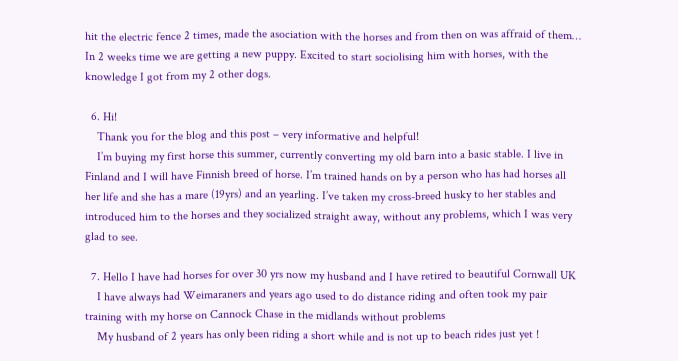hit the electric fence 2 times, made the asociation with the horses and from then on was affraid of them… In 2 weeks time we are getting a new puppy. Excited to start sociolising him with horses, with the knowledge I got from my 2 other dogs.

  6. Hi!
    Thank you for the blog and this post – very informative and helpful!
    I’m buying my first horse this summer, currently converting my old barn into a basic stable. I live in Finland and I will have Finnish breed of horse. I’m trained hands on by a person who has had horses all her life and she has a mare (19yrs) and an yearling. I’ve taken my cross-breed husky to her stables and introduced him to the horses and they socialized straight away, without any problems, which I was very glad to see.

  7. Hello I have had horses for over 30 yrs now my husband and I have retired to beautiful Cornwall UK
    I have always had Weimaraners and years ago used to do distance riding and often took my pair training with my horse on Cannock Chase in the midlands without problems
    My husband of 2 years has only been riding a short while and is not up to beach rides just yet !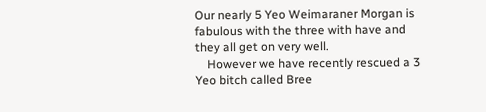Our nearly 5 Yeo Weimaraner Morgan is fabulous with the three with have and they all get on very well.
    However we have recently rescued a 3 Yeo bitch called Bree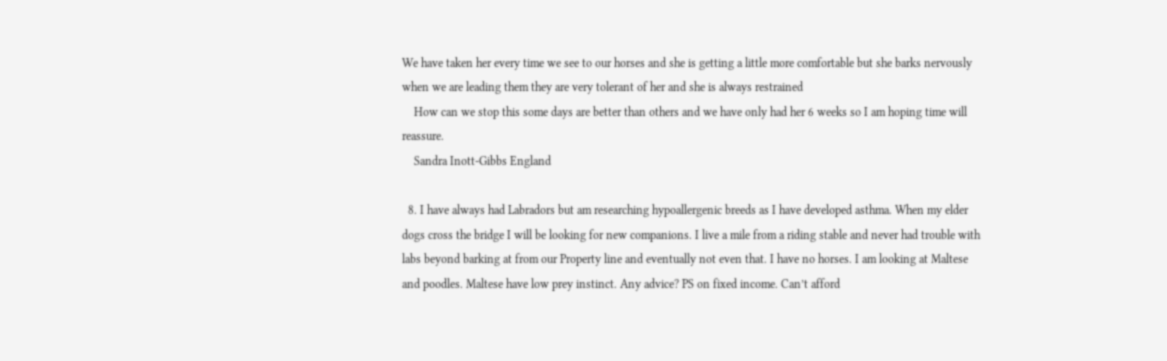We have taken her every time we see to our horses and she is getting a little more comfortable but she barks nervously when we are leading them they are very tolerant of her and she is always restrained
    How can we stop this some days are better than others and we have only had her 6 weeks so I am hoping time will reassure.
    Sandra Inott-Gibbs England

  8. I have always had Labradors but am researching hypoallergenic breeds as I have developed asthma. When my elder dogs cross the bridge I will be looking for new companions. I live a mile from a riding stable and never had trouble with labs beyond barking at from our Property line and eventually not even that. I have no horses. I am looking at Maltese and poodles. Maltese have low prey instinct. Any advice? PS on fixed income. Can’t afford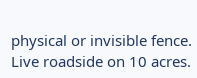physical or invisible fence. Live roadside on 10 acres.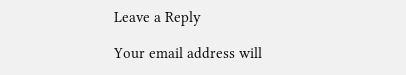Leave a Reply

Your email address will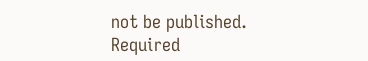not be published. Required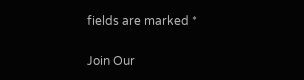fields are marked *

Join Our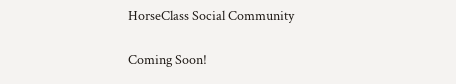HorseClass Social Community

Coming Soon!